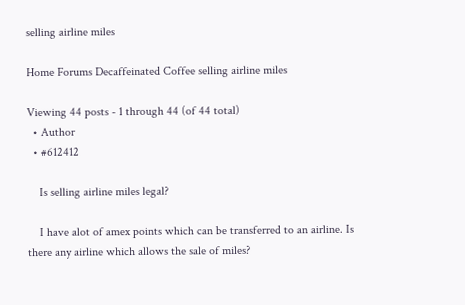selling airline miles

Home Forums Decaffeinated Coffee selling airline miles

Viewing 44 posts - 1 through 44 (of 44 total)
  • Author
  • #612412

    Is selling airline miles legal?

    I have alot of amex points which can be transferred to an airline. Is there any airline which allows the sale of miles?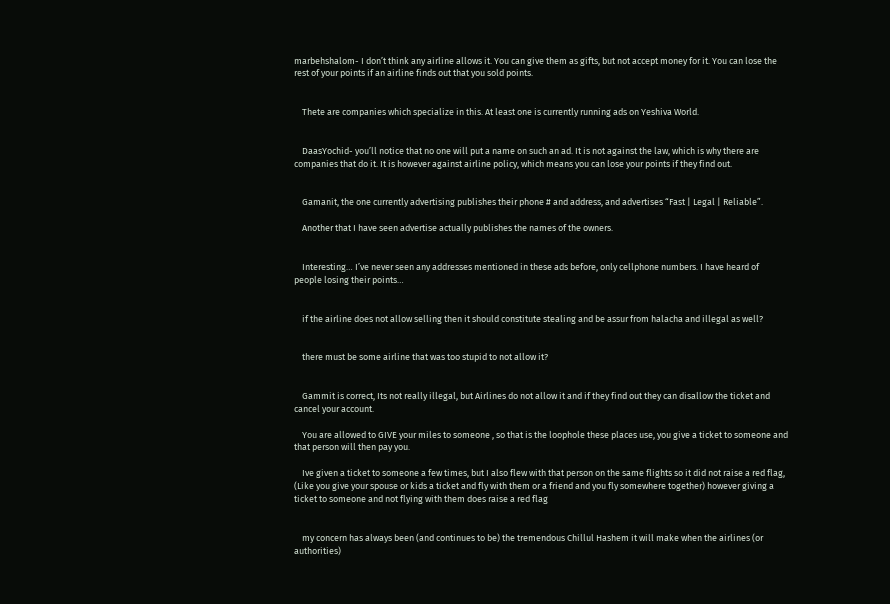marbehshalom- I don’t think any airline allows it. You can give them as gifts, but not accept money for it. You can lose the rest of your points if an airline finds out that you sold points.


    Thete are companies which specialize in this. At least one is currently running ads on Yeshiva World.


    DaasYochid- you’ll notice that no one will put a name on such an ad. It is not against the law, which is why there are companies that do it. It is however against airline policy, which means you can lose your points if they find out.


    Gamanit, the one currently advertising publishes their phone # and address, and advertises “Fast | Legal | Reliable”.

    Another that I have seen advertise actually publishes the names of the owners.


    Interesting… I’ve never seen any addresses mentioned in these ads before, only cellphone numbers. I have heard of people losing their points…


    if the airline does not allow selling then it should constitute stealing and be assur from halacha and illegal as well?


    there must be some airline that was too stupid to not allow it?


    Gammit is correct, Its not really illegal, but Airlines do not allow it and if they find out they can disallow the ticket and cancel your account.

    You are allowed to GIVE your miles to someone , so that is the loophole these places use, you give a ticket to someone and that person will then pay you.

    Ive given a ticket to someone a few times, but I also flew with that person on the same flights so it did not raise a red flag, (Like you give your spouse or kids a ticket and fly with them or a friend and you fly somewhere together) however giving a ticket to someone and not flying with them does raise a red flag


    my concern has always been (and continues to be) the tremendous Chillul Hashem it will make when the airlines (or authorities)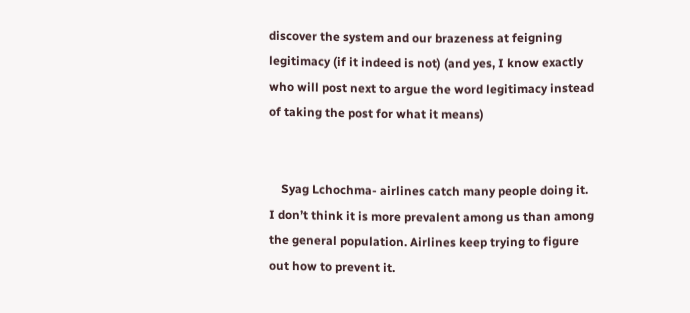discover the system and our brazeness at feigning legitimacy (if it indeed is not) (and yes, I know exactly who will post next to argue the word legitimacy instead of taking the post for what it means)


    Syag Lchochma- airlines catch many people doing it. I don’t think it is more prevalent among us than among the general population. Airlines keep trying to figure out how to prevent it.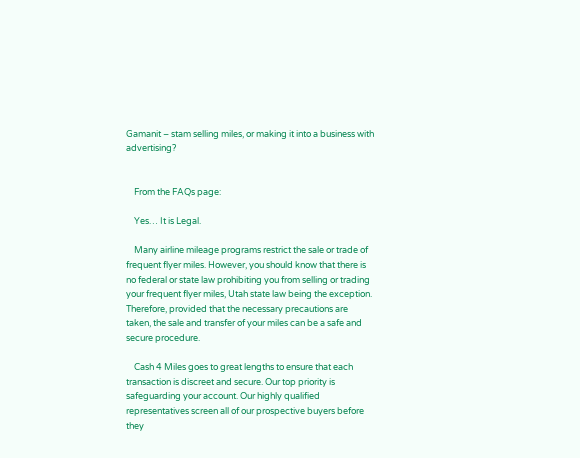Gamanit – stam selling miles, or making it into a business with advertising?


    From the FAQs page:

    Yes… It is Legal.

    Many airline mileage programs restrict the sale or trade of frequent flyer miles. However, you should know that there is no federal or state law prohibiting you from selling or trading your frequent flyer miles, Utah state law being the exception. Therefore, provided that the necessary precautions are taken, the sale and transfer of your miles can be a safe and secure procedure.

    Cash 4 Miles goes to great lengths to ensure that each transaction is discreet and secure. Our top priority is safeguarding your account. Our highly qualified representatives screen all of our prospective buyers before they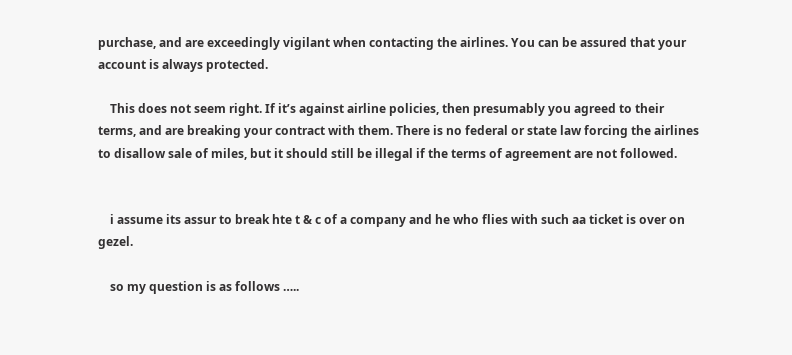purchase, and are exceedingly vigilant when contacting the airlines. You can be assured that your account is always protected.

    This does not seem right. If it’s against airline policies, then presumably you agreed to their terms, and are breaking your contract with them. There is no federal or state law forcing the airlines to disallow sale of miles, but it should still be illegal if the terms of agreement are not followed.


    i assume its assur to break hte t & c of a company and he who flies with such aa ticket is over on gezel.

    so my question is as follows …..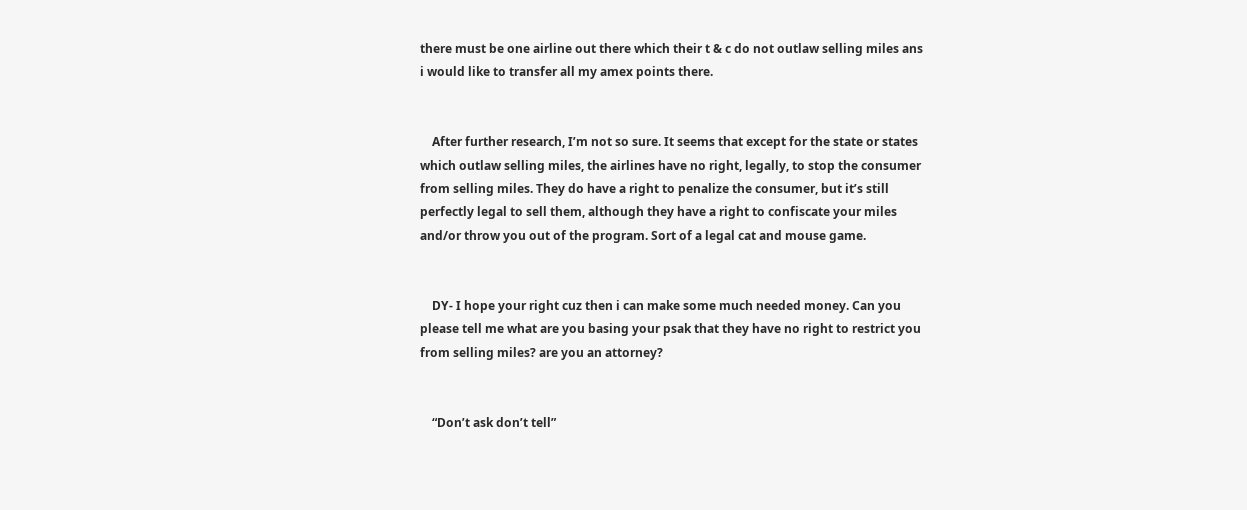there must be one airline out there which their t & c do not outlaw selling miles ans i would like to transfer all my amex points there.


    After further research, I’m not so sure. It seems that except for the state or states which outlaw selling miles, the airlines have no right, legally, to stop the consumer from selling miles. They do have a right to penalize the consumer, but it’s still perfectly legal to sell them, although they have a right to confiscate your miles and/or throw you out of the program. Sort of a legal cat and mouse game.


    DY- I hope your right cuz then i can make some much needed money. Can you please tell me what are you basing your psak that they have no right to restrict you from selling miles? are you an attorney?


    “Don’t ask don’t tell”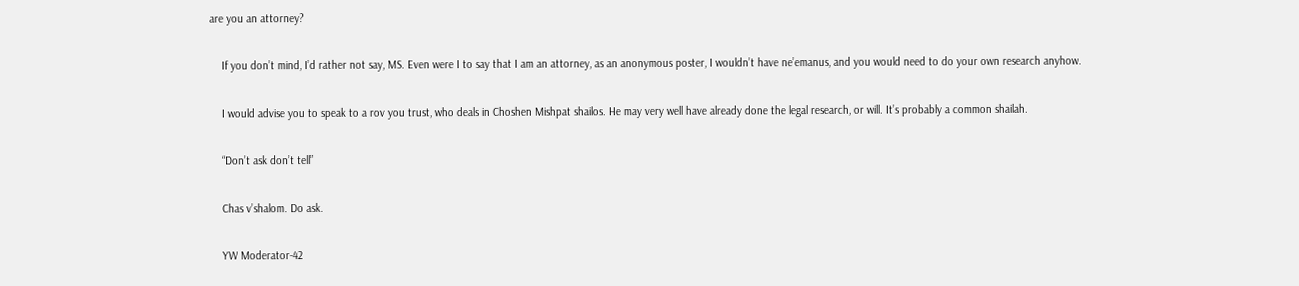are you an attorney?

    If you don’t mind, I’d rather not say, MS. Even were I to say that I am an attorney, as an anonymous poster, I wouldn’t have ne’emanus, and you would need to do your own research anyhow.

    I would advise you to speak to a rov you trust, who deals in Choshen Mishpat shailos. He may very well have already done the legal research, or will. It’s probably a common shailah.

    “Don’t ask don’t tell”

    Chas v’shalom. Do ask.

    YW Moderator-42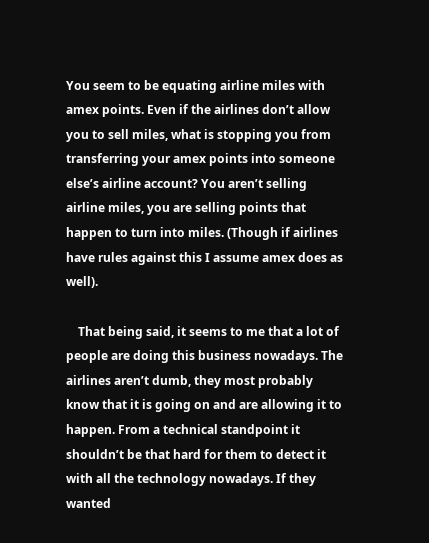You seem to be equating airline miles with amex points. Even if the airlines don’t allow you to sell miles, what is stopping you from transferring your amex points into someone else’s airline account? You aren’t selling airline miles, you are selling points that happen to turn into miles. (Though if airlines have rules against this I assume amex does as well).

    That being said, it seems to me that a lot of people are doing this business nowadays. The airlines aren’t dumb, they most probably know that it is going on and are allowing it to happen. From a technical standpoint it shouldn’t be that hard for them to detect it with all the technology nowadays. If they wanted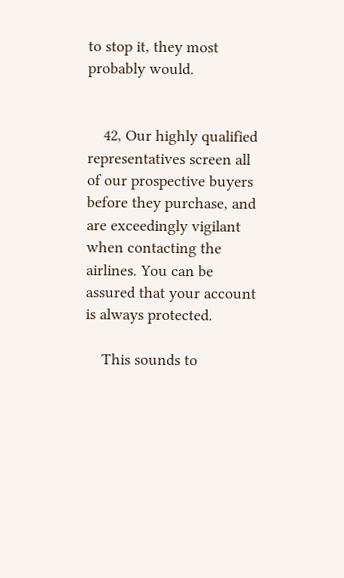to stop it, they most probably would.


    42, Our highly qualified representatives screen all of our prospective buyers before they purchase, and are exceedingly vigilant when contacting the airlines. You can be assured that your account is always protected.

    This sounds to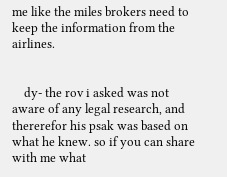me like the miles brokers need to keep the information from the airlines.


    dy- the rov i asked was not aware of any legal research, and thererefor his psak was based on what he knew. so if you can share with me what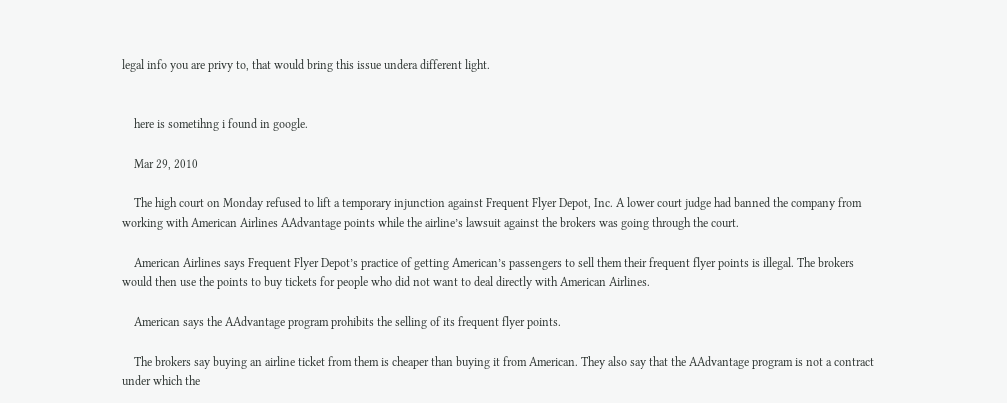legal info you are privy to, that would bring this issue undera different light.


    here is sometihng i found in google.

    Mar 29, 2010

    The high court on Monday refused to lift a temporary injunction against Frequent Flyer Depot, Inc. A lower court judge had banned the company from working with American Airlines AAdvantage points while the airline’s lawsuit against the brokers was going through the court.

    American Airlines says Frequent Flyer Depot’s practice of getting American’s passengers to sell them their frequent flyer points is illegal. The brokers would then use the points to buy tickets for people who did not want to deal directly with American Airlines.

    American says the AAdvantage program prohibits the selling of its frequent flyer points.

    The brokers say buying an airline ticket from them is cheaper than buying it from American. They also say that the AAdvantage program is not a contract under which the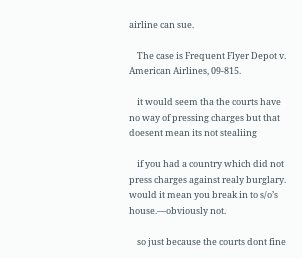airline can sue.

    The case is Frequent Flyer Depot v. American Airlines, 09-815.

    it would seem tha the courts have no way of pressing charges but that doesent mean its not stealiing

    if you had a country which did not press charges against realy burglary. would it mean you break in to s/o’s house.—obviously not.

    so just because the courts dont fine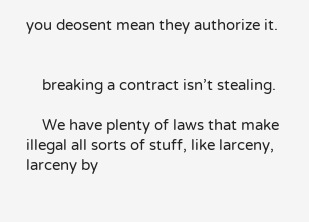you deosent mean they authorize it.


    breaking a contract isn’t stealing.

    We have plenty of laws that make illegal all sorts of stuff, like larceny, larceny by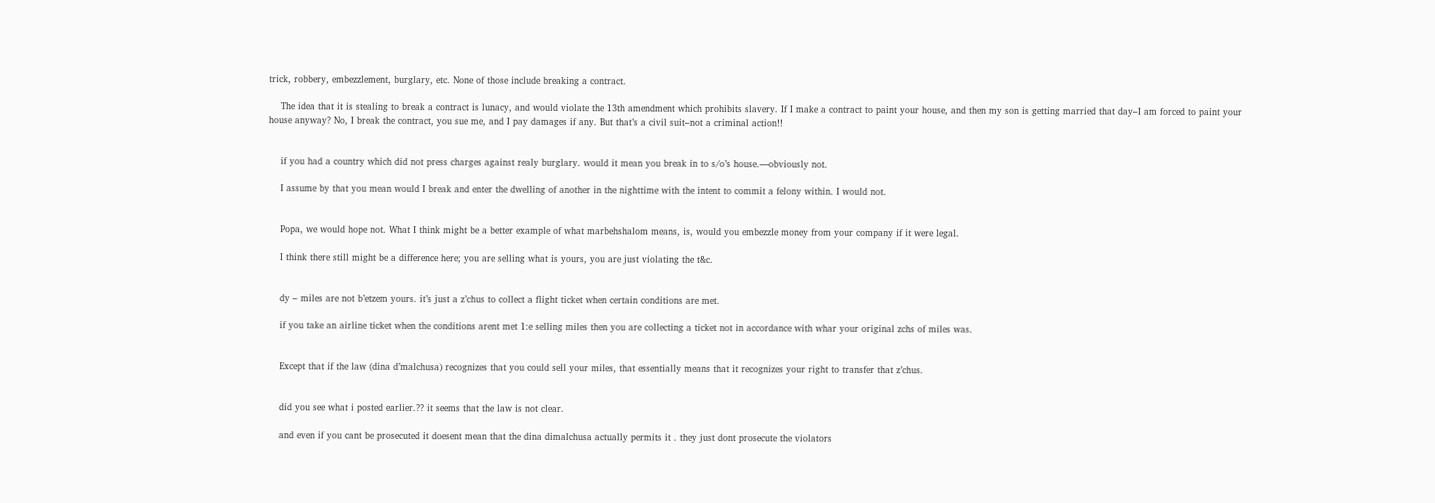trick, robbery, embezzlement, burglary, etc. None of those include breaking a contract.

    The idea that it is stealing to break a contract is lunacy, and would violate the 13th amendment which prohibits slavery. If I make a contract to paint your house, and then my son is getting married that day–I am forced to paint your house anyway? No, I break the contract, you sue me, and I pay damages if any. But that’s a civil suit–not a criminal action!!


    if you had a country which did not press charges against realy burglary. would it mean you break in to s/o’s house.—obviously not.

    I assume by that you mean would I break and enter the dwelling of another in the nighttime with the intent to commit a felony within. I would not.


    Popa, we would hope not. What I think might be a better example of what marbehshalom means, is, would you embezzle money from your company if it were legal.

    I think there still might be a difference here; you are selling what is yours, you are just violating the t&c.


    dy – miles are not b’etzem yours. it’s just a z’chus to collect a flight ticket when certain conditions are met.

    if you take an airline ticket when the conditions arent met 1:e selling miles then you are collecting a ticket not in accordance with whar your original zchs of miles was.


    Except that if the law (dina d’malchusa) recognizes that you could sell your miles, that essentially means that it recognizes your right to transfer that z’chus.


    did you see what i posted earlier.?? it seems that the law is not clear.

    and even if you cant be prosecuted it doesent mean that the dina dimalchusa actually permits it . they just dont prosecute the violators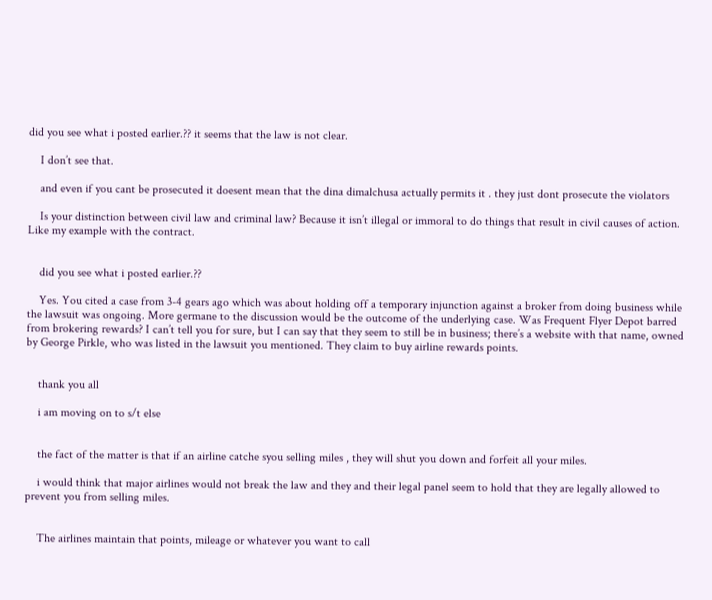did you see what i posted earlier.?? it seems that the law is not clear.

    I don’t see that.

    and even if you cant be prosecuted it doesent mean that the dina dimalchusa actually permits it . they just dont prosecute the violators

    Is your distinction between civil law and criminal law? Because it isn’t illegal or immoral to do things that result in civil causes of action. Like my example with the contract.


    did you see what i posted earlier.??

    Yes. You cited a case from 3-4 gears ago which was about holding off a temporary injunction against a broker from doing business while the lawsuit was ongoing. More germane to the discussion would be the outcome of the underlying case. Was Frequent Flyer Depot barred from brokering rewards? I can’t tell you for sure, but I can say that they seem to still be in business; there’s a website with that name, owned by George Pirkle, who was listed in the lawsuit you mentioned. They claim to buy airline rewards points.


    thank you all

    i am moving on to s/t else


    the fact of the matter is that if an airline catche syou selling miles , they will shut you down and forfeit all your miles.

    i would think that major airlines would not break the law and they and their legal panel seem to hold that they are legally allowed to prevent you from selling miles.


    The airlines maintain that points, mileage or whatever you want to call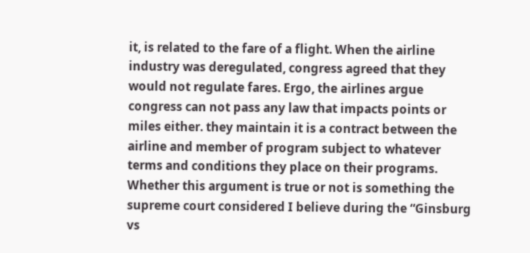it, is related to the fare of a flight. When the airline industry was deregulated, congress agreed that they would not regulate fares. Ergo, the airlines argue congress can not pass any law that impacts points or miles either. they maintain it is a contract between the airline and member of program subject to whatever terms and conditions they place on their programs. Whether this argument is true or not is something the supreme court considered I believe during the “Ginsburg vs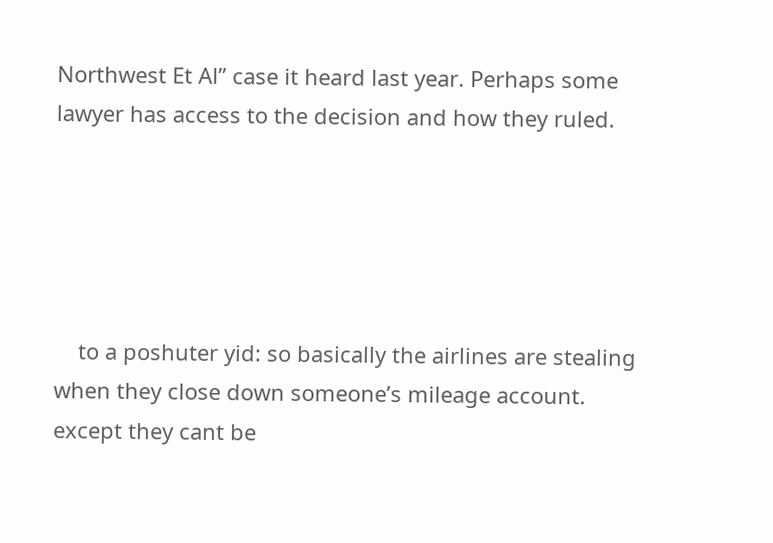Northwest Et Al” case it heard last year. Perhaps some lawyer has access to the decision and how they ruled.





    to a poshuter yid: so basically the airlines are stealing when they close down someone’s mileage account. except they cant be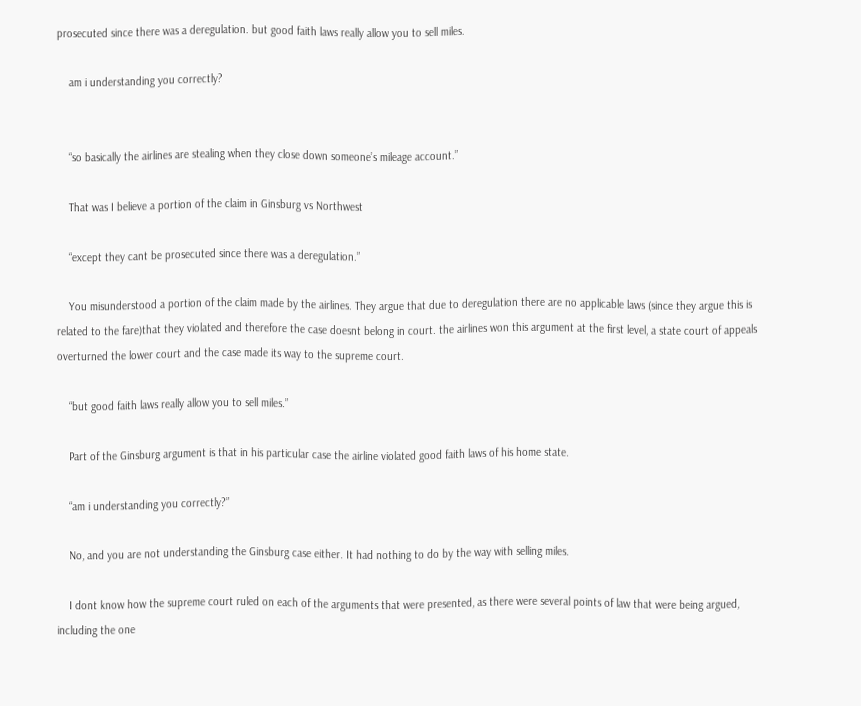prosecuted since there was a deregulation. but good faith laws really allow you to sell miles.

    am i understanding you correctly?


    “so basically the airlines are stealing when they close down someone’s mileage account.”

    That was I believe a portion of the claim in Ginsburg vs Northwest

    “except they cant be prosecuted since there was a deregulation.”

    You misunderstood a portion of the claim made by the airlines. They argue that due to deregulation there are no applicable laws (since they argue this is related to the fare)that they violated and therefore the case doesnt belong in court. the airlines won this argument at the first level, a state court of appeals overturned the lower court and the case made its way to the supreme court.

    “but good faith laws really allow you to sell miles.”

    Part of the Ginsburg argument is that in his particular case the airline violated good faith laws of his home state.

    “am i understanding you correctly?”

    No, and you are not understanding the Ginsburg case either. It had nothing to do by the way with selling miles.

    I dont know how the supreme court ruled on each of the arguments that were presented, as there were several points of law that were being argued, including the one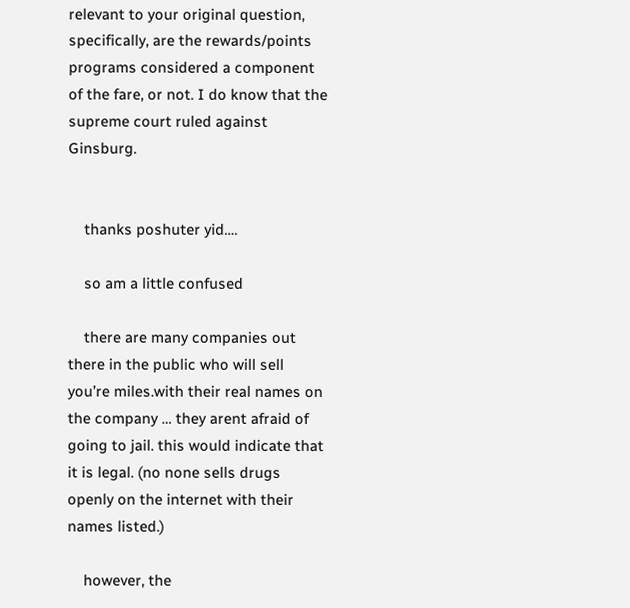relevant to your original question, specifically, are the rewards/points programs considered a component of the fare, or not. I do know that the supreme court ruled against Ginsburg.


    thanks poshuter yid….

    so am a little confused

    there are many companies out there in the public who will sell you’re miles.with their real names on the company … they arent afraid of going to jail. this would indicate that it is legal. (no none sells drugs openly on the internet with their names listed.)

    however, the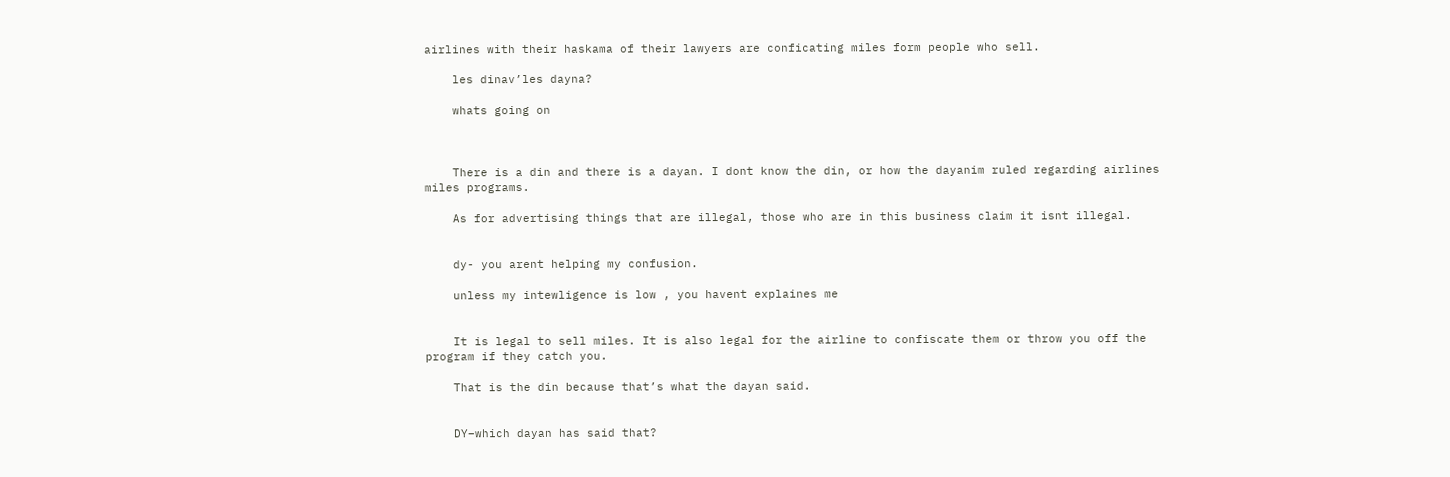airlines with their haskama of their lawyers are conficating miles form people who sell.

    les dinav’les dayna?

    whats going on



    There is a din and there is a dayan. I dont know the din, or how the dayanim ruled regarding airlines miles programs.

    As for advertising things that are illegal, those who are in this business claim it isnt illegal.


    dy- you arent helping my confusion.

    unless my intewligence is low , you havent explaines me


    It is legal to sell miles. It is also legal for the airline to confiscate them or throw you off the program if they catch you.

    That is the din because that’s what the dayan said.


    DY–which dayan has said that?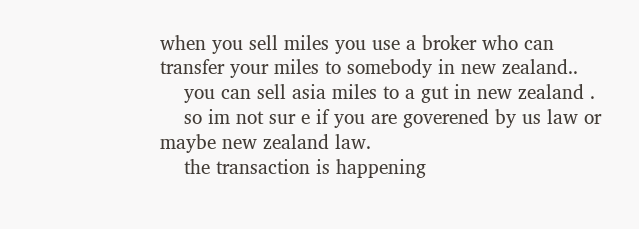when you sell miles you use a broker who can transfer your miles to somebody in new zealand..
    you can sell asia miles to a gut in new zealand .
    so im not sur e if you are goverened by us law or maybe new zealand law.
    the transaction is happening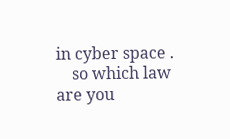in cyber space .
    so which law are you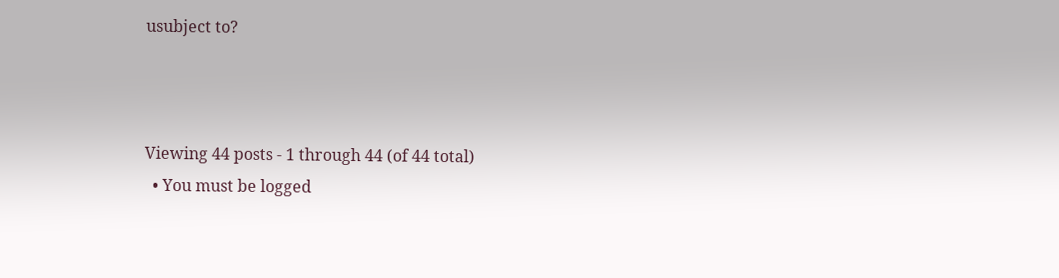usubject to?



Viewing 44 posts - 1 through 44 (of 44 total)
  • You must be logged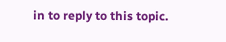in to reply to this topic.